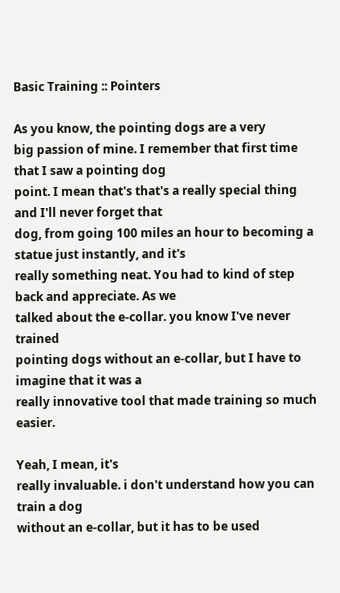Basic Training :: Pointers

As you know, the pointing dogs are a very
big passion of mine. I remember that first time that I saw a pointing dog
point. I mean that's that's a really special thing and I'll never forget that
dog, from going 100 miles an hour to becoming a statue just instantly, and it's
really something neat. You had to kind of step back and appreciate. As we
talked about the e-collar. you know I've never trained
pointing dogs without an e-collar, but I have to imagine that it was a
really innovative tool that made training so much easier.

Yeah, I mean, it's
really invaluable. i don't understand how you can train a dog
without an e-collar, but it has to be used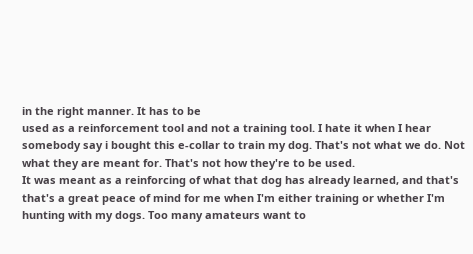in the right manner. It has to be
used as a reinforcement tool and not a training tool. I hate it when I hear
somebody say i bought this e-collar to train my dog. That's not what we do. Not what they are meant for. That's not how they're to be used.
It was meant as a reinforcing of what that dog has already learned, and that's
that's a great peace of mind for me when I'm either training or whether I'm
hunting with my dogs. Too many amateurs want to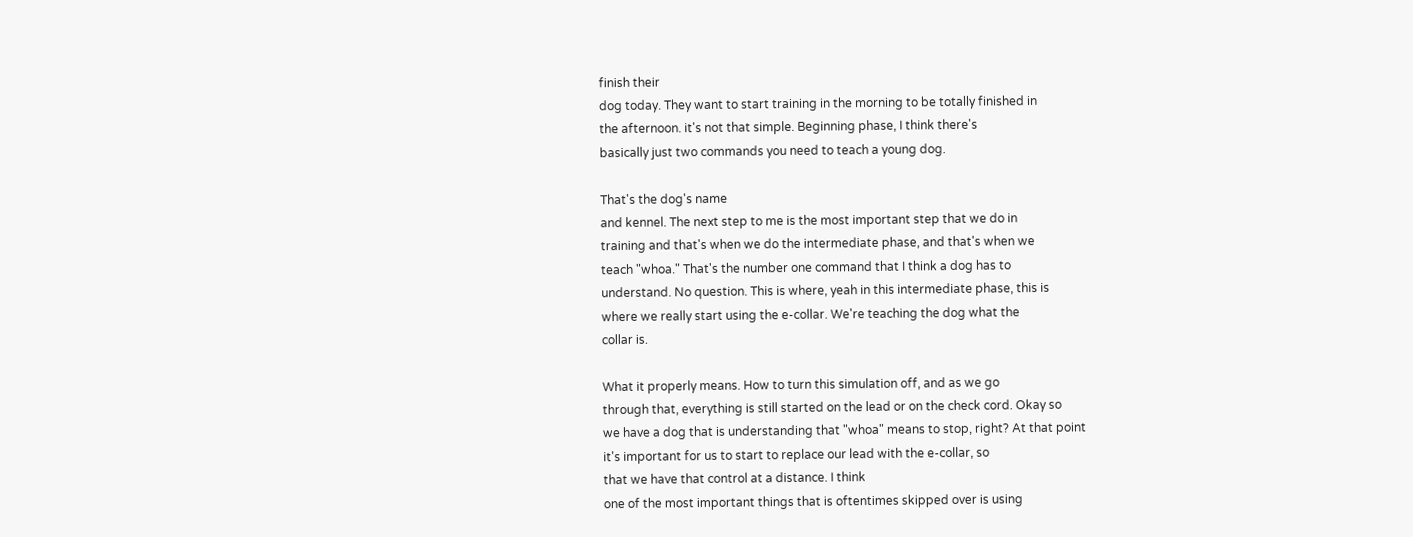finish their
dog today. They want to start training in the morning to be totally finished in
the afternoon. it's not that simple. Beginning phase, I think there's
basically just two commands you need to teach a young dog.

That's the dog's name
and kennel. The next step to me is the most important step that we do in
training and that's when we do the intermediate phase, and that's when we
teach "whoa." That's the number one command that I think a dog has to
understand. No question. This is where, yeah in this intermediate phase, this is
where we really start using the e-collar. We're teaching the dog what the
collar is.

What it properly means. How to turn this simulation off, and as we go
through that, everything is still started on the lead or on the check cord. Okay so
we have a dog that is understanding that "whoa" means to stop, right? At that point
it's important for us to start to replace our lead with the e-collar, so
that we have that control at a distance. I think
one of the most important things that is oftentimes skipped over is using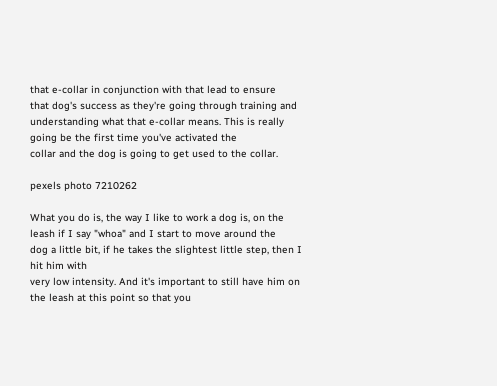that e-collar in conjunction with that lead to ensure
that dog's success as they're going through training and understanding what that e-collar means. This is really going be the first time you've activated the
collar and the dog is going to get used to the collar.

pexels photo 7210262

What you do is, the way I like to work a dog is, on the leash if I say "whoa" and I start to move around the
dog a little bit, if he takes the slightest little step, then I hit him with
very low intensity. And it's important to still have him on the leash at this point so that you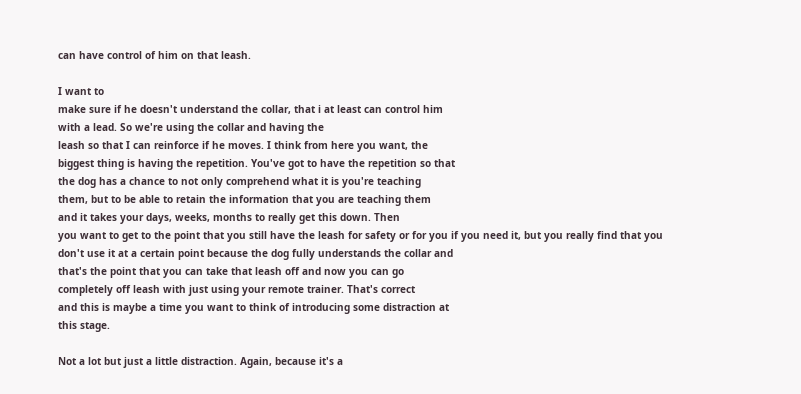can have control of him on that leash.

I want to
make sure if he doesn't understand the collar, that i at least can control him
with a lead. So we're using the collar and having the
leash so that I can reinforce if he moves. I think from here you want, the
biggest thing is having the repetition. You've got to have the repetition so that
the dog has a chance to not only comprehend what it is you're teaching
them, but to be able to retain the information that you are teaching them
and it takes your days, weeks, months to really get this down. Then
you want to get to the point that you still have the leash for safety or for you if you need it, but you really find that you
don't use it at a certain point because the dog fully understands the collar and
that's the point that you can take that leash off and now you can go
completely off leash with just using your remote trainer. That's correct
and this is maybe a time you want to think of introducing some distraction at
this stage.

Not a lot but just a little distraction. Again, because it's a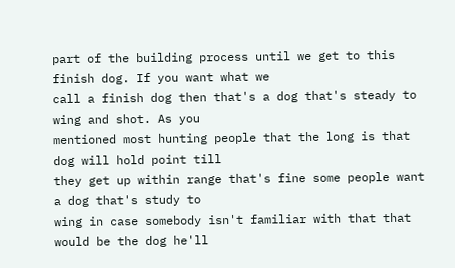part of the building process until we get to this finish dog. If you want what we
call a finish dog then that's a dog that's steady to wing and shot. As you
mentioned most hunting people that the long is that dog will hold point till
they get up within range that's fine some people want a dog that's study to
wing in case somebody isn't familiar with that that would be the dog he'll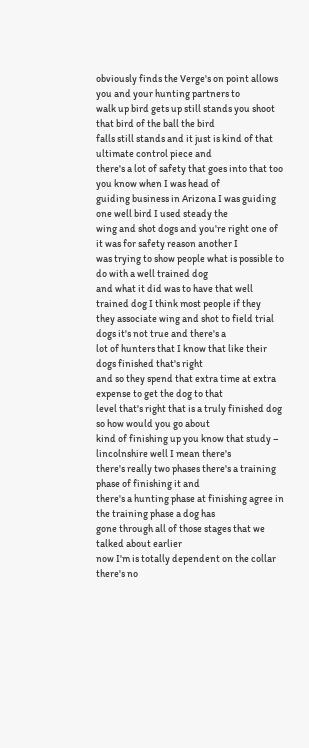obviously finds the Verge's on point allows you and your hunting partners to
walk up bird gets up still stands you shoot that bird of the ball the bird
falls still stands and it just is kind of that ultimate control piece and
there's a lot of safety that goes into that too you know when I was head of
guiding business in Arizona I was guiding one well bird I used steady the
wing and shot dogs and you're right one of it was for safety reason another I
was trying to show people what is possible to do with a well trained dog
and what it did was to have that well trained dog I think most people if they
they associate wing and shot to field trial dogs it's not true and there's a
lot of hunters that I know that like their dogs finished that's right
and so they spend that extra time at extra expense to get the dog to that
level that's right that is a truly finished dog so how would you go about
kind of finishing up you know that study – lincolnshire well I mean there's
there's really two phases there's a training phase of finishing it and
there's a hunting phase at finishing agree in the training phase a dog has
gone through all of those stages that we talked about earlier
now I'm is totally dependent on the collar there's no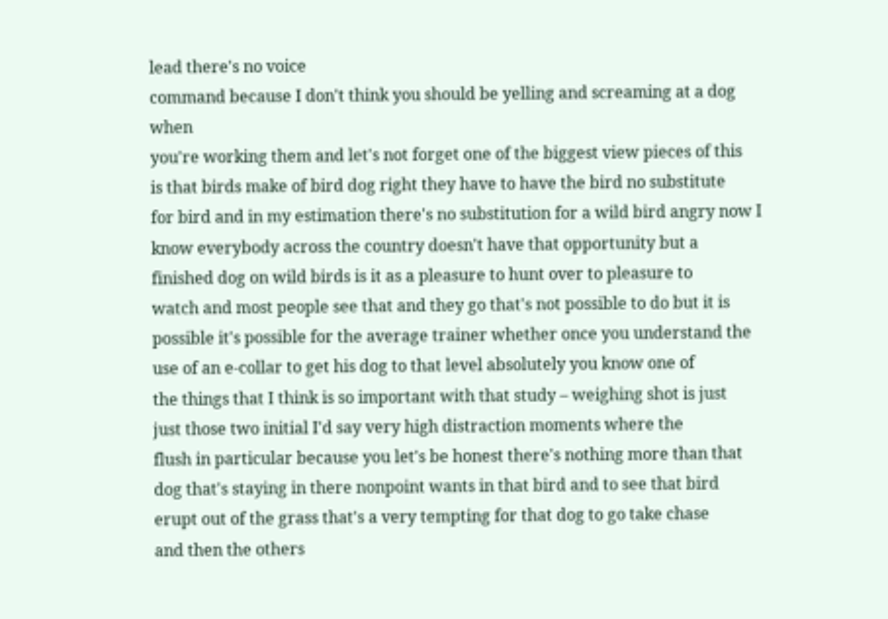lead there's no voice
command because I don't think you should be yelling and screaming at a dog when
you're working them and let's not forget one of the biggest view pieces of this
is that birds make of bird dog right they have to have the bird no substitute
for bird and in my estimation there's no substitution for a wild bird angry now I
know everybody across the country doesn't have that opportunity but a
finished dog on wild birds is it as a pleasure to hunt over to pleasure to
watch and most people see that and they go that's not possible to do but it is
possible it's possible for the average trainer whether once you understand the
use of an e-collar to get his dog to that level absolutely you know one of
the things that I think is so important with that study – weighing shot is just
just those two initial I'd say very high distraction moments where the
flush in particular because you let's be honest there's nothing more than that
dog that's staying in there nonpoint wants in that bird and to see that bird
erupt out of the grass that's a very tempting for that dog to go take chase
and then the others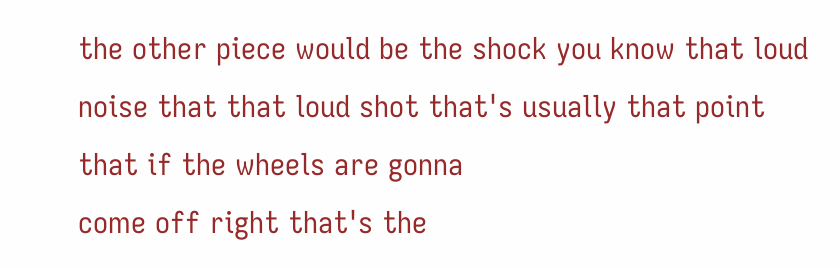the other piece would be the shock you know that loud
noise that that loud shot that's usually that point that if the wheels are gonna
come off right that's the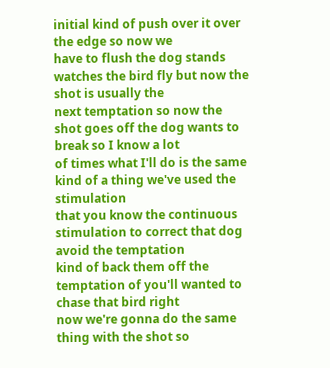initial kind of push over it over the edge so now we
have to flush the dog stands watches the bird fly but now the shot is usually the
next temptation so now the shot goes off the dog wants to break so I know a lot
of times what I'll do is the same kind of a thing we've used the stimulation
that you know the continuous stimulation to correct that dog avoid the temptation
kind of back them off the temptation of you'll wanted to chase that bird right
now we're gonna do the same thing with the shot so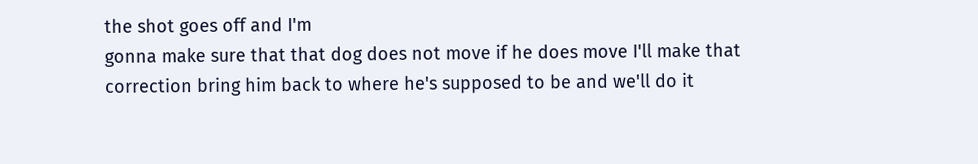the shot goes off and I'm
gonna make sure that that dog does not move if he does move I'll make that
correction bring him back to where he's supposed to be and we'll do it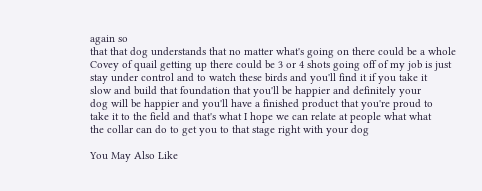again so
that that dog understands that no matter what's going on there could be a whole
Covey of quail getting up there could be 3 or 4 shots going off of my job is just
stay under control and to watch these birds and you'll find it if you take it
slow and build that foundation that you'll be happier and definitely your
dog will be happier and you'll have a finished product that you're proud to
take it to the field and that's what I hope we can relate at people what what
the collar can do to get you to that stage right with your dog

You May Also Like